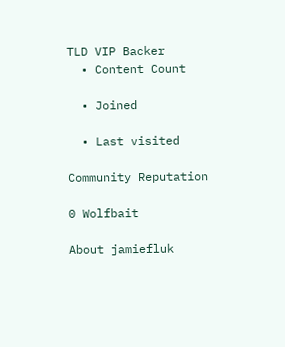TLD VIP Backer
  • Content Count

  • Joined

  • Last visited

Community Reputation

0 Wolfbait

About jamiefluk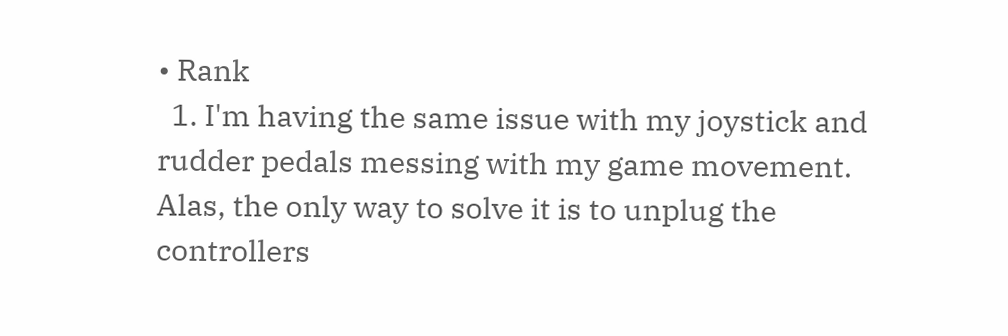• Rank
  1. I'm having the same issue with my joystick and rudder pedals messing with my game movement. Alas, the only way to solve it is to unplug the controllers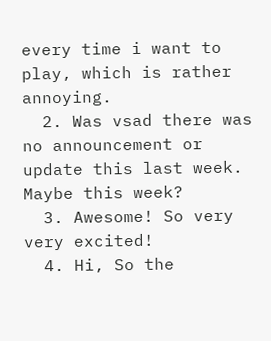every time i want to play, which is rather annoying.
  2. Was vsad there was no announcement or update this last week. Maybe this week?
  3. Awesome! So very very excited!
  4. Hi, So the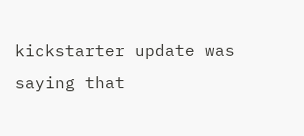kickstarter update was saying that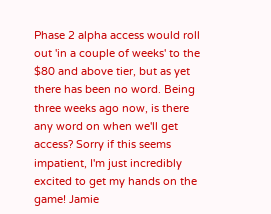Phase 2 alpha access would roll out 'in a couple of weeks' to the $80 and above tier, but as yet there has been no word. Being three weeks ago now, is there any word on when we'll get access? Sorry if this seems impatient, I'm just incredibly excited to get my hands on the game! Jamie